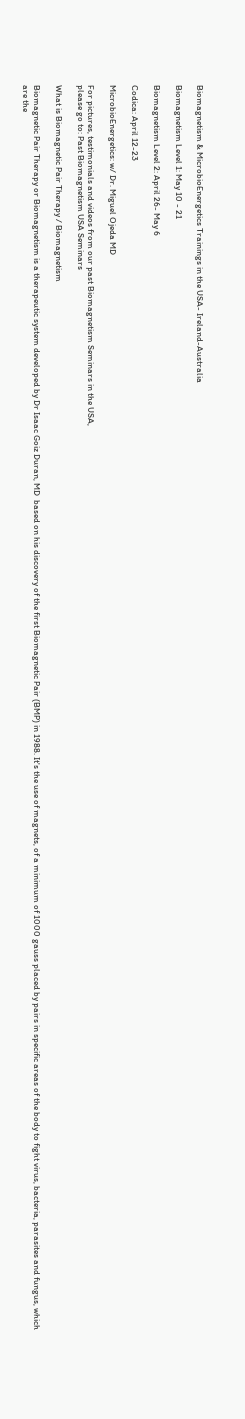Biomagnetism & MicrobioEnergetics Trainings in the USA- Ireland-Australia

Biomagnetism Level 1: May 10 - 21

Biomagnetism Level 2: April 26- May 6

Codica: April 12-23

MicrobioEnergetics: w/ Dr. Miguel Ojeda MD

For pictures, testimonials and videos from our past Biomagnetism Seminars in the USA,
please go to: Past Biomagnetism USA Seminars

What is Biomagnetic Pair Therapy / Biomagnetism

Biomagnetic Pair Therapy or Biomagnetism is a therapeutic system developed by Dr Isaac Goiz Duran, MD  based on his discovery of the first Biomagnetic Pair (BMP) in 1988. It's the use of magnets, of a minimum of 1000 gauss placed by pairs in specific areas of the body to fight virus, bacteria, parasites and fungus, which are the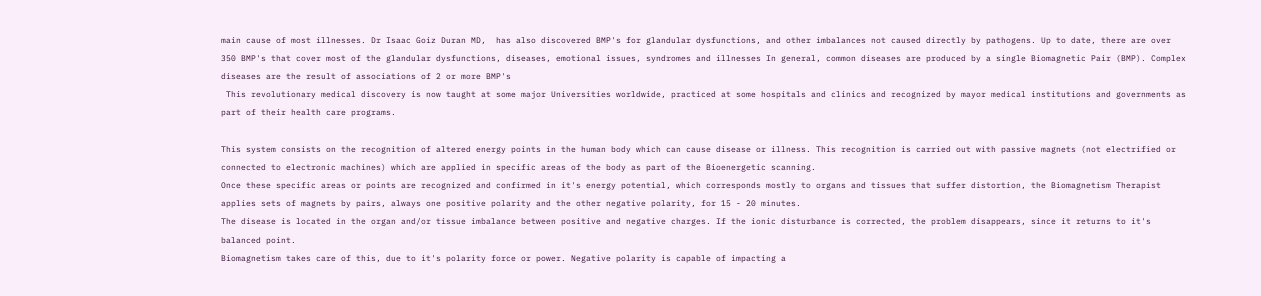main cause of most illnesses. Dr Isaac Goiz Duran MD,  has also discovered BMP's for glandular dysfunctions, and other imbalances not caused directly by pathogens. Up to date, there are over 350 BMP's that cover most of the glandular dysfunctions, diseases, emotional issues, syndromes and illnesses In general, common diseases are produced by a single Biomagnetic Pair (BMP). Complex diseases are the result of associations of 2 or more BMP's
 This revolutionary medical discovery is now taught at some major Universities worldwide, practiced at some hospitals and clinics and recognized by mayor medical institutions and governments as part of their health care programs.

This system consists on the recognition of altered energy points in the human body which can cause disease or illness. This recognition is carried out with passive magnets (not electrified or connected to electronic machines) which are applied in specific areas of the body as part of the Bioenergetic scanning.
Once these specific areas or points are recognized and confirmed in it's energy potential, which corresponds mostly to organs and tissues that suffer distortion, the Biomagnetism Therapist applies sets of magnets by pairs, always one positive polarity and the other negative polarity, for 15 - 20 minutes.
The disease is located in the organ and/or tissue imbalance between positive and negative charges. If the ionic disturbance is corrected, the problem disappears, since it returns to it's balanced point.
Biomagnetism takes care of this, due to it's polarity force or power. Negative polarity is capable of impacting a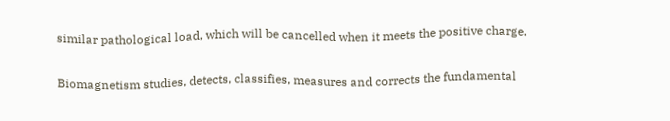similar pathological load, which will be cancelled when it meets the positive charge.

Biomagnetism studies, detects, classifies, measures and corrects the fundamental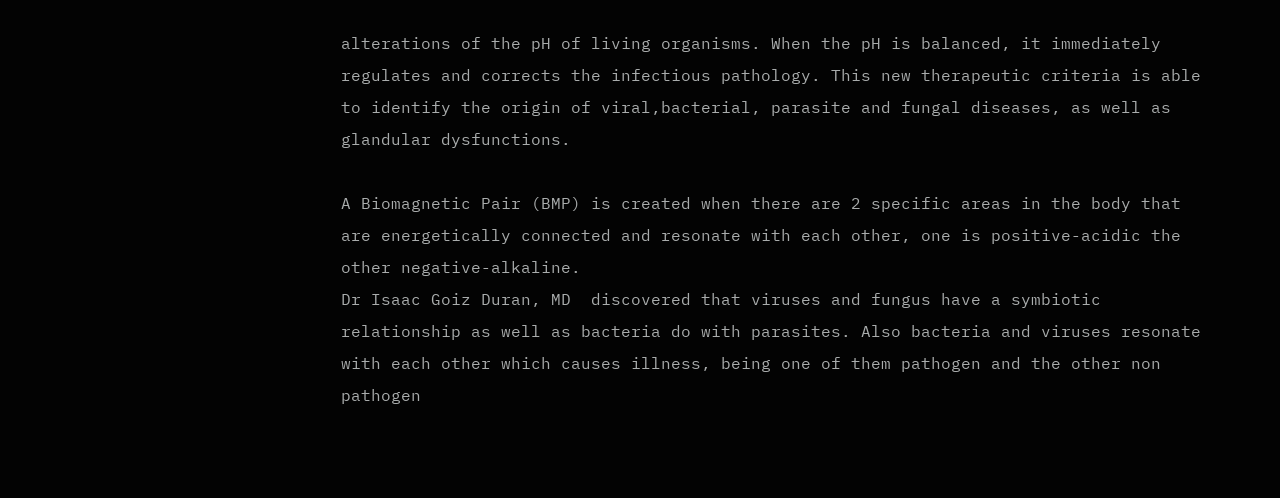alterations of the pH of living organisms. When the pH is balanced, it immediately regulates and corrects the infectious pathology. This new therapeutic criteria is able to identify the origin of viral,bacterial, parasite and fungal diseases, as well as glandular dysfunctions.

A Biomagnetic Pair (BMP) is created when there are 2 specific areas in the body that are energetically connected and resonate with each other, one is positive-acidic the other negative-alkaline.
Dr Isaac Goiz Duran, MD  discovered that viruses and fungus have a symbiotic relationship as well as bacteria do with parasites. Also bacteria and viruses resonate with each other which causes illness, being one of them pathogen and the other non pathogen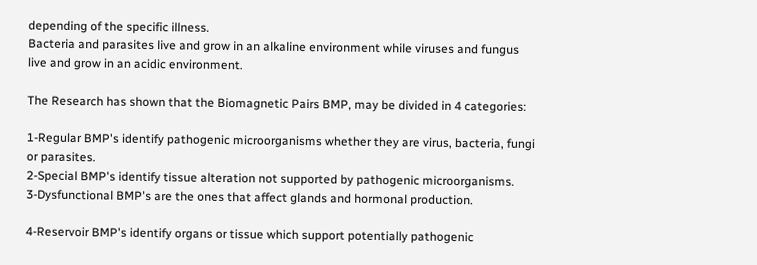depending of the specific illness.
Bacteria and parasites live and grow in an alkaline environment while viruses and fungus live and grow in an acidic environment.

The Research has shown that the Biomagnetic Pairs BMP, may be divided in 4 categories:

1-Regular BMP's identify pathogenic microorganisms whether they are virus, bacteria, fungi or parasites.
2-Special BMP's identify tissue alteration not supported by pathogenic microorganisms.
3-Dysfunctional BMP's are the ones that affect glands and hormonal production.

4-Reservoir BMP's identify organs or tissue which support potentially pathogenic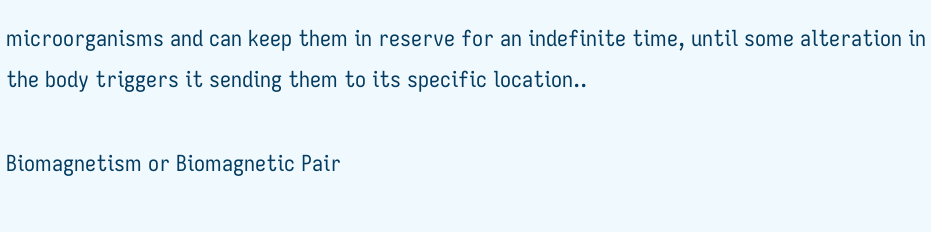microorganisms and can keep them in reserve for an indefinite time, until some alteration in the body triggers it sending them to its specific location..

Biomagnetism or Biomagnetic Pair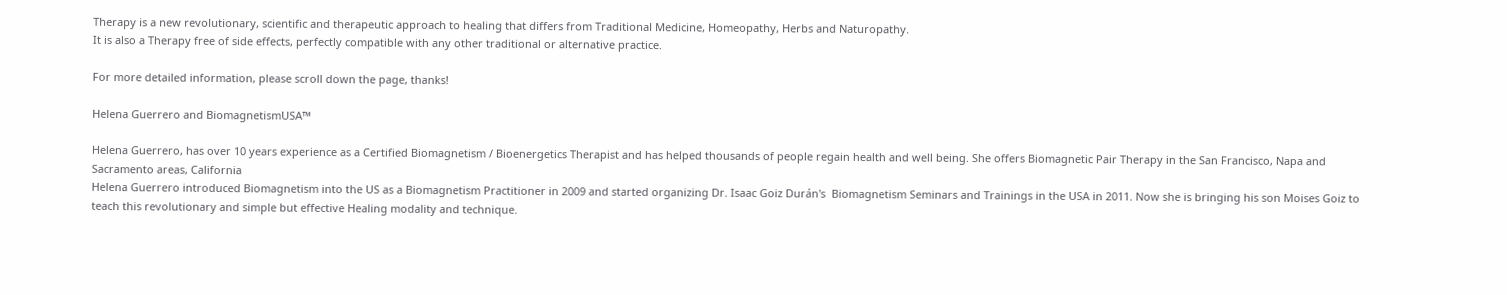Therapy is a new revolutionary, scientific and therapeutic approach to healing that differs from Traditional Medicine, Homeopathy, Herbs and Naturopathy.
It is also a Therapy free of side effects, perfectly compatible with any other traditional or alternative practice.

For more detailed information, please scroll down the page, thanks!

Helena Guerrero and BiomagnetismUSA™

Helena Guerrero, has over 10 years experience as a Certified Biomagnetism / Bioenergetics Therapist and has helped thousands of people regain health and well being. She offers Biomagnetic Pair Therapy in the San Francisco, Napa and Sacramento areas, California
Helena Guerrero introduced Biomagnetism into the US as a Biomagnetism Practitioner in 2009 and started organizing Dr. Isaac Goiz Durán's  Biomagnetism Seminars and Trainings in the USA in 2011. Now she is bringing his son Moises Goiz to teach this revolutionary and simple but effective Healing modality and technique.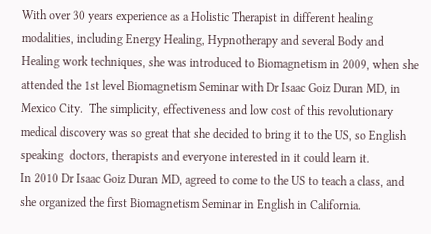With over 30 years experience as a Holistic Therapist in different healing modalities, including Energy Healing, Hypnotherapy and several Body and Healing work techniques, she was introduced to Biomagnetism in 2009, when she attended the 1st level Biomagnetism Seminar with Dr Isaac Goiz Duran MD, in Mexico City.  The simplicity, effectiveness and low cost of this revolutionary medical discovery was so great that she decided to bring it to the US, so English speaking  doctors, therapists and everyone interested in it could learn it.
In 2010 Dr Isaac Goiz Duran MD, agreed to come to the US to teach a class, and she organized the first Biomagnetism Seminar in English in California.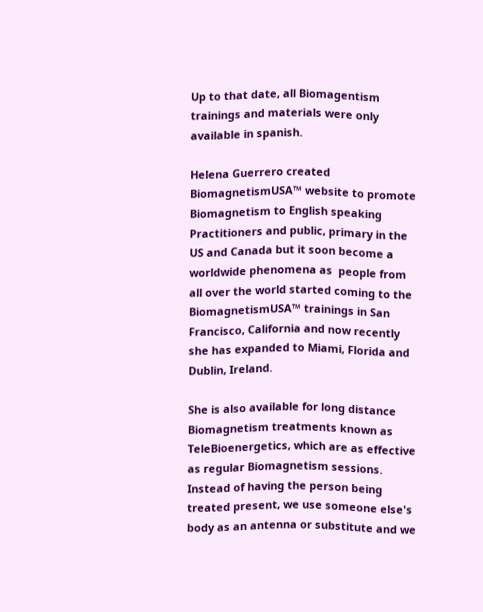Up to that date, all Biomagentism trainings and materials were only available in spanish.

Helena Guerrero created  BiomagnetismUSA™ website to promote Biomagnetism to English speaking Practitioners and public, primary in the US and Canada but it soon become a worldwide phenomena as  people from all over the world started coming to the BiomagnetismUSA™ trainings in San Francisco, California and now recently she has expanded to Miami, Florida and Dublin, Ireland.

She is also available for long distance Biomagnetism treatments known as TeleBioenergetics, which are as effective as regular Biomagnetism sessions. Instead of having the person being treated present, we use someone else's body as an antenna or substitute and we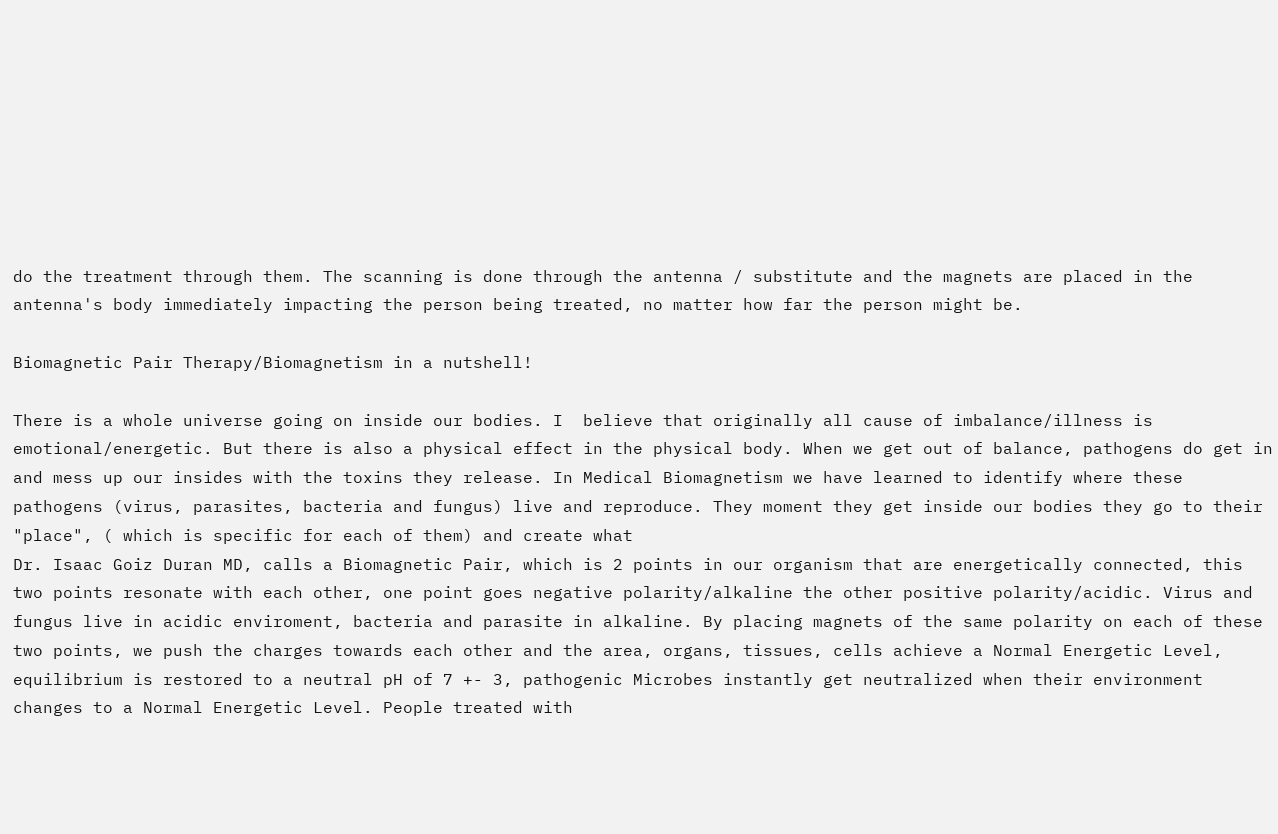do the treatment through them. The scanning is done through the antenna / substitute and the magnets are placed in the antenna's body immediately impacting the person being treated, no matter how far the person might be.

Biomagnetic Pair Therapy/Biomagnetism in a nutshell!

There is a whole universe going on inside our bodies. I  believe that originally all cause of imbalance/illness is emotional/energetic. But there is also a physical effect in the physical body. When we get out of balance, pathogens do get in and mess up our insides with the toxins they release. In Medical Biomagnetism we have learned to identify where these pathogens (virus, parasites, bacteria and fungus) live and reproduce. They moment they get inside our bodies they go to their "place", ( which is specific for each of them) and create what
Dr. Isaac Goiz Duran MD, calls a Biomagnetic Pair, which is 2 points in our organism that are energetically connected, this two points resonate with each other, one point goes negative polarity/alkaline the other positive polarity/acidic. Virus and fungus live in acidic enviroment, bacteria and parasite in alkaline. By placing magnets of the same polarity on each of these two points, we push the charges towards each other and the area, organs, tissues, cells achieve a Normal Energetic Level, equilibrium is restored to a neutral pH of 7 +- 3, pathogenic Microbes instantly get neutralized when their environment changes to a Normal Energetic Level. People treated with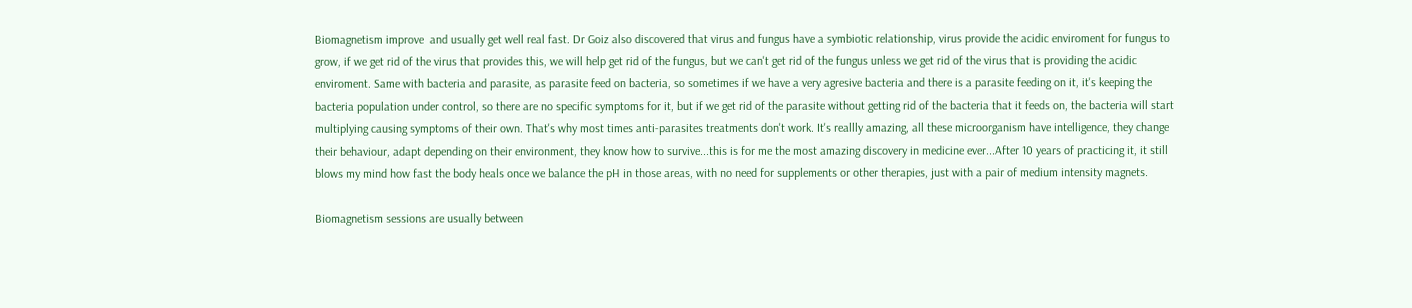Biomagnetism improve  and usually get well real fast. Dr Goiz also discovered that virus and fungus have a symbiotic relationship, virus provide the acidic enviroment for fungus to grow, if we get rid of the virus that provides this, we will help get rid of the fungus, but we can't get rid of the fungus unless we get rid of the virus that is providing the acidic enviroment. Same with bacteria and parasite, as parasite feed on bacteria, so sometimes if we have a very agresive bacteria and there is a parasite feeding on it, it's keeping the bacteria population under control, so there are no specific symptoms for it, but if we get rid of the parasite without getting rid of the bacteria that it feeds on, the bacteria will start multiplying causing symptoms of their own. That's why most times anti-parasites treatments don't work. It's reallly amazing, all these microorganism have intelligence, they change their behaviour, adapt depending on their environment, they know how to survive...this is for me the most amazing discovery in medicine ever...After 10 years of practicing it, it still blows my mind how fast the body heals once we balance the pH in those areas, with no need for supplements or other therapies, just with a pair of medium intensity magnets.

Biomagnetism sessions are usually between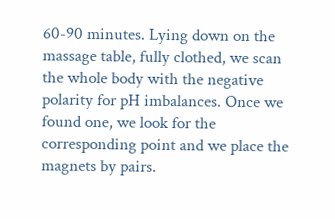60-90 minutes. Lying down on the massage table, fully clothed, we scan the whole body with the negative polarity for pH imbalances. Once we found one, we look for the corresponding point and we place the magnets by pairs.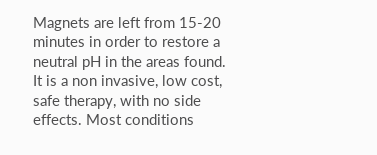Magnets are left from 15-20 minutes in order to restore a neutral pH in the areas found. It is a non invasive, low cost, safe therapy, with no side effects. Most conditions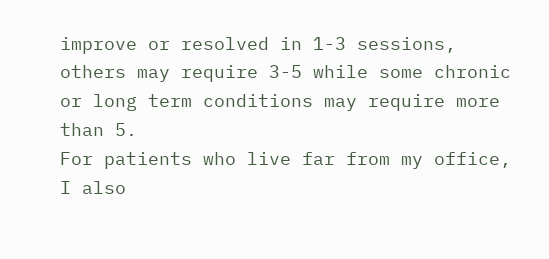improve or resolved in 1-3 sessions, others may require 3-5 while some chronic or long term conditions may require more than 5.
For patients who live far from my office, I also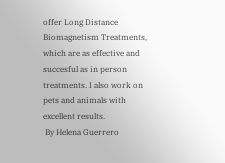offer Long Distance Biomagnetism Treatments, which are as effective and succesful as in person treatments. I also work on pets and animals with excellent results.
 By Helena Guerrero